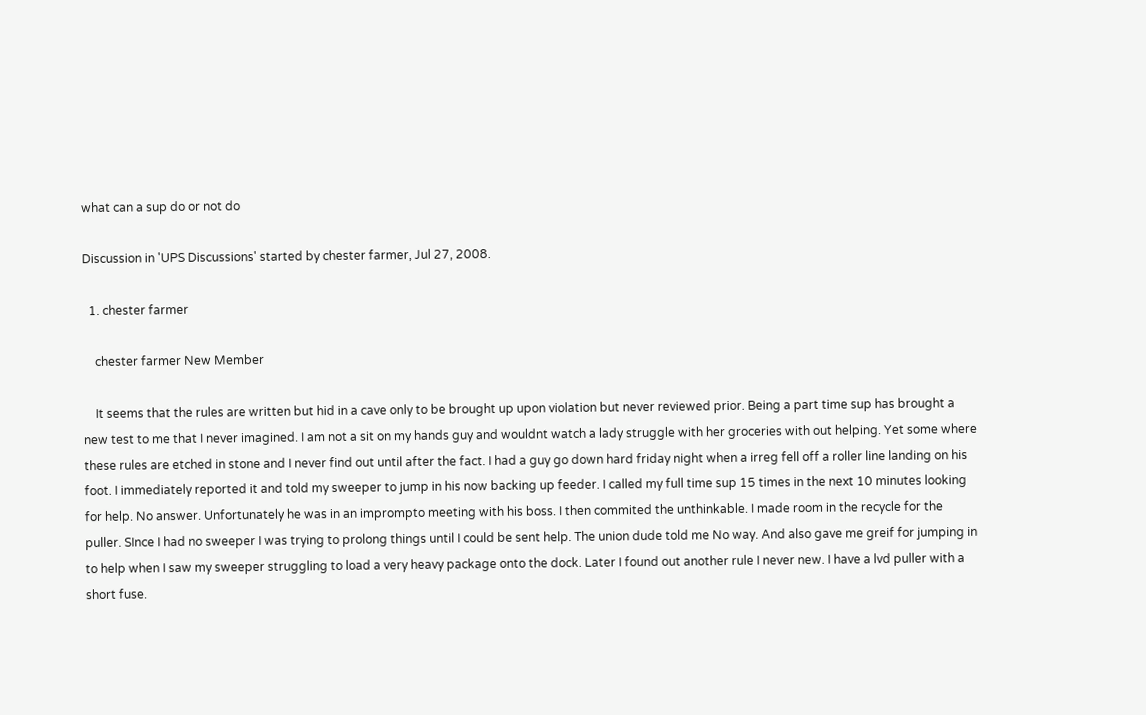what can a sup do or not do

Discussion in 'UPS Discussions' started by chester farmer, Jul 27, 2008.

  1. chester farmer

    chester farmer New Member

    It seems that the rules are written but hid in a cave only to be brought up upon violation but never reviewed prior. Being a part time sup has brought a new test to me that I never imagined. I am not a sit on my hands guy and wouldnt watch a lady struggle with her groceries with out helping. Yet some where these rules are etched in stone and I never find out until after the fact. I had a guy go down hard friday night when a irreg fell off a roller line landing on his foot. I immediately reported it and told my sweeper to jump in his now backing up feeder. I called my full time sup 15 times in the next 10 minutes looking for help. No answer. Unfortunately he was in an imprompto meeting with his boss. I then commited the unthinkable. I made room in the recycle for the puller. SInce I had no sweeper I was trying to prolong things until I could be sent help. The union dude told me No way. And also gave me greif for jumping in to help when I saw my sweeper struggling to load a very heavy package onto the dock. Later I found out another rule I never new. I have a lvd puller with a short fuse.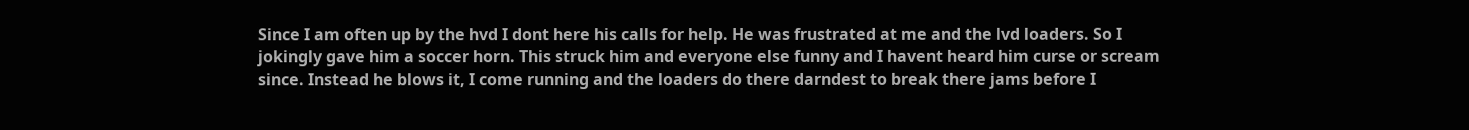Since I am often up by the hvd I dont here his calls for help. He was frustrated at me and the lvd loaders. So I jokingly gave him a soccer horn. This struck him and everyone else funny and I havent heard him curse or scream since. Instead he blows it, I come running and the loaders do there darndest to break there jams before I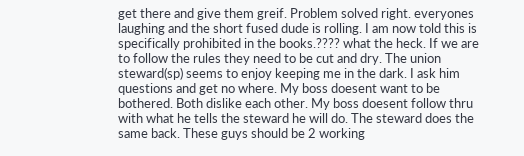get there and give them greif. Problem solved right. everyones laughing and the short fused dude is rolling. I am now told this is specifically prohibited in the books.???? what the heck. If we are to follow the rules they need to be cut and dry. The union steward(sp) seems to enjoy keeping me in the dark. I ask him questions and get no where. My boss doesent want to be bothered. Both dislike each other. My boss doesent follow thru with what he tells the steward he will do. The steward does the same back. These guys should be 2 working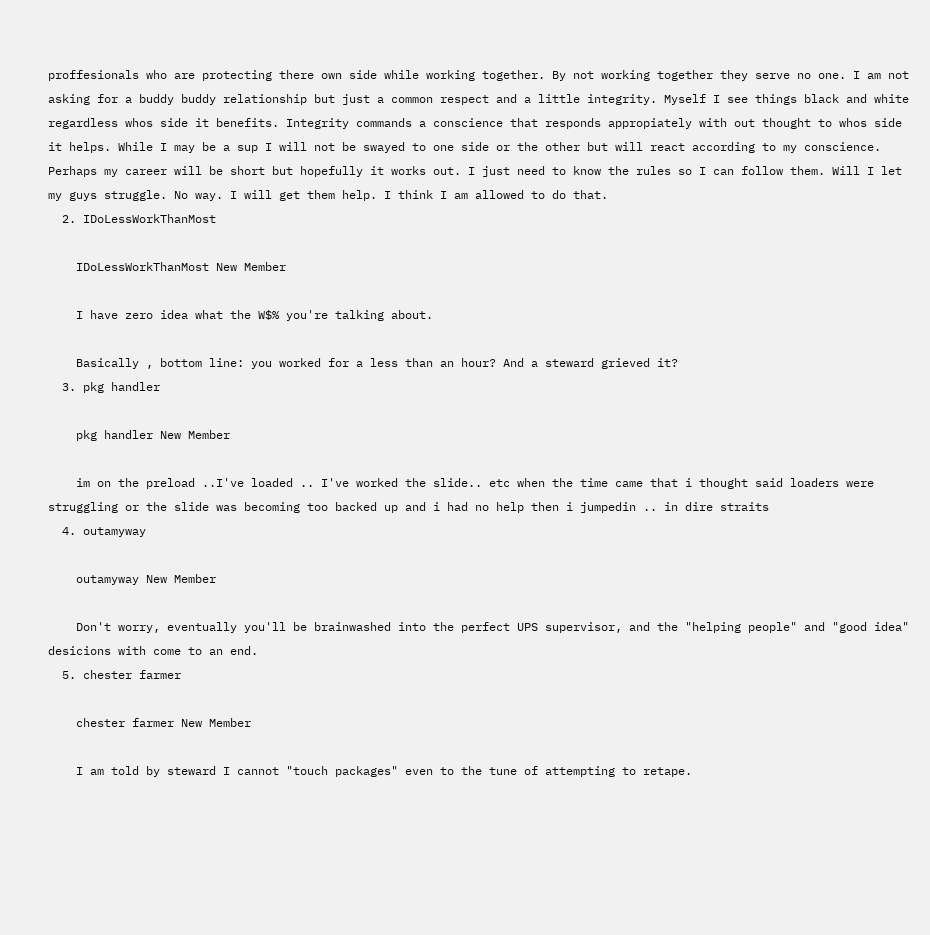proffesionals who are protecting there own side while working together. By not working together they serve no one. I am not asking for a buddy buddy relationship but just a common respect and a little integrity. Myself I see things black and white regardless whos side it benefits. Integrity commands a conscience that responds appropiately with out thought to whos side it helps. While I may be a sup I will not be swayed to one side or the other but will react according to my conscience. Perhaps my career will be short but hopefully it works out. I just need to know the rules so I can follow them. Will I let my guys struggle. No way. I will get them help. I think I am allowed to do that.
  2. IDoLessWorkThanMost

    IDoLessWorkThanMost New Member

    I have zero idea what the W$% you're talking about.

    Basically , bottom line: you worked for a less than an hour? And a steward grieved it?
  3. pkg handler

    pkg handler New Member

    im on the preload ..I've loaded .. I've worked the slide.. etc when the time came that i thought said loaders were struggling or the slide was becoming too backed up and i had no help then i jumpedin .. in dire straits
  4. outamyway

    outamyway New Member

    Don't worry, eventually you'll be brainwashed into the perfect UPS supervisor, and the "helping people" and "good idea" desicions with come to an end.
  5. chester farmer

    chester farmer New Member

    I am told by steward I cannot "touch packages" even to the tune of attempting to retape.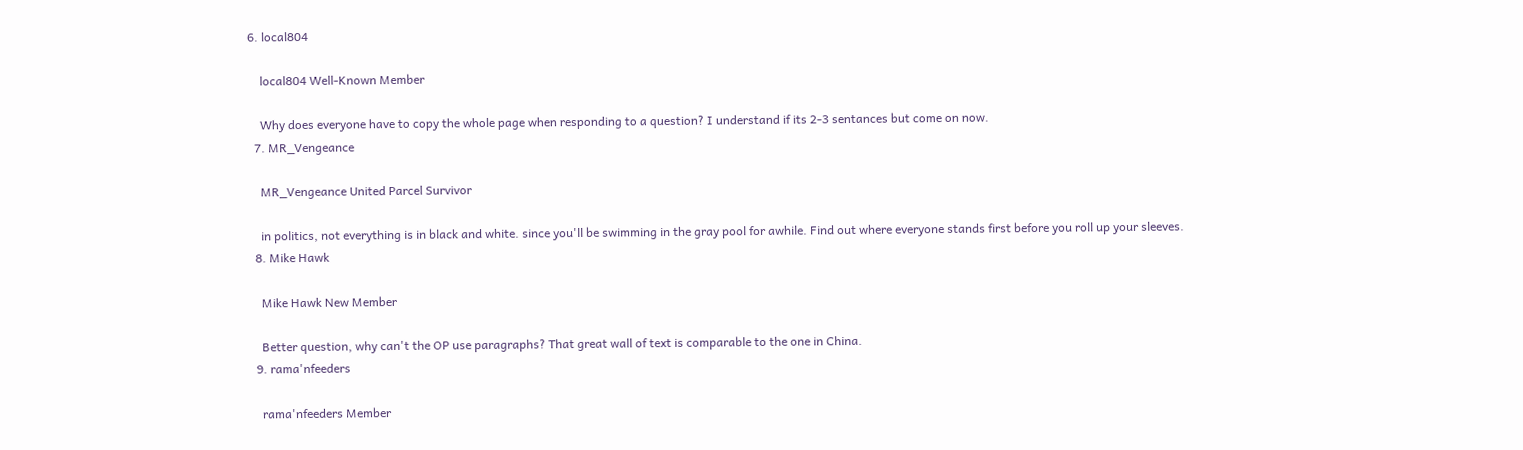6. local804

    local804 Well-Known Member

    Why does everyone have to copy the whole page when responding to a question? I understand if its 2-3 sentances but come on now.
  7. MR_Vengeance

    MR_Vengeance United Parcel Survivor

    in politics, not everything is in black and white. since you'll be swimming in the gray pool for awhile. Find out where everyone stands first before you roll up your sleeves.
  8. Mike Hawk

    Mike Hawk New Member

    Better question, why can't the OP use paragraphs? That great wall of text is comparable to the one in China.
  9. rama'nfeeders

    rama'nfeeders Member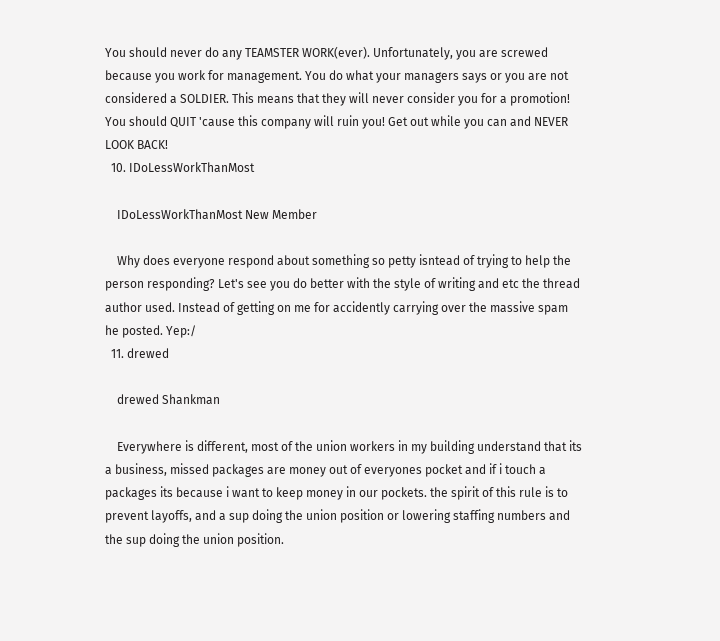You should never do any TEAMSTER WORK(ever). Unfortunately, you are screwed because you work for management. You do what your managers says or you are not considered a SOLDIER. This means that they will never consider you for a promotion! You should QUIT 'cause this company will ruin you! Get out while you can and NEVER LOOK BACK!
  10. IDoLessWorkThanMost

    IDoLessWorkThanMost New Member

    Why does everyone respond about something so petty isntead of trying to help the person responding? Let's see you do better with the style of writing and etc the thread author used. Instead of getting on me for accidently carrying over the massive spam he posted. Yep:/
  11. drewed

    drewed Shankman

    Everywhere is different, most of the union workers in my building understand that its a business, missed packages are money out of everyones pocket and if i touch a packages its because i want to keep money in our pockets. the spirit of this rule is to prevent layoffs, and a sup doing the union position or lowering staffing numbers and the sup doing the union position.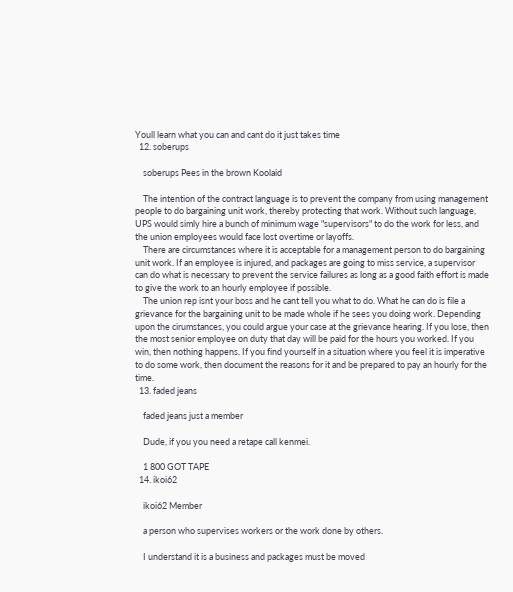Youll learn what you can and cant do it just takes time
  12. soberups

    soberups Pees in the brown Koolaid

    The intention of the contract language is to prevent the company from using management people to do bargaining unit work, thereby protecting that work. Without such language, UPS would simly hire a bunch of minimum wage "supervisors" to do the work for less, and the union employees would face lost overtime or layoffs.
    There are circumstances where it is acceptable for a management person to do bargaining unit work. If an employee is injured, and packages are going to miss service, a supervisor can do what is necessary to prevent the service failures as long as a good faith effort is made to give the work to an hourly employee if possible.
    The union rep isnt your boss and he cant tell you what to do. What he can do is file a grievance for the bargaining unit to be made whole if he sees you doing work. Depending upon the cirumstances, you could argue your case at the grievance hearing. If you lose, then the most senior employee on duty that day will be paid for the hours you worked. If you win, then nothing happens. If you find yourself in a situation where you feel it is imperative to do some work, then document the reasons for it and be prepared to pay an hourly for the time.
  13. faded jeans

    faded jeans just a member

    Dude, if you you need a retape call kenmei.

    1 800 GOT TAPE
  14. ikoi62

    ikoi62 Member

    a person who supervises workers or the work done by others.

    I understand it is a business and packages must be moved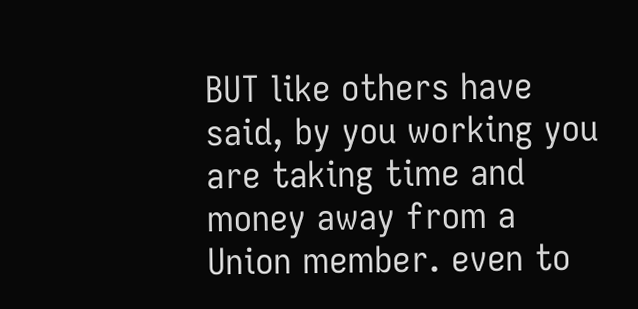BUT like others have said, by you working you are taking time and money away from a Union member. even to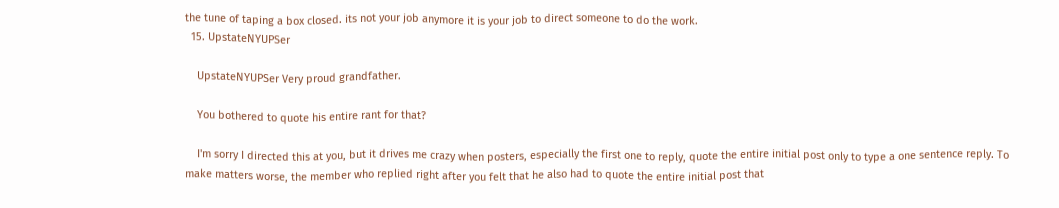the tune of taping a box closed. its not your job anymore it is your job to direct someone to do the work.
  15. UpstateNYUPSer

    UpstateNYUPSer Very proud grandfather.

    You bothered to quote his entire rant for that?

    I'm sorry I directed this at you, but it drives me crazy when posters, especially the first one to reply, quote the entire initial post only to type a one sentence reply. To make matters worse, the member who replied right after you felt that he also had to quote the entire initial post that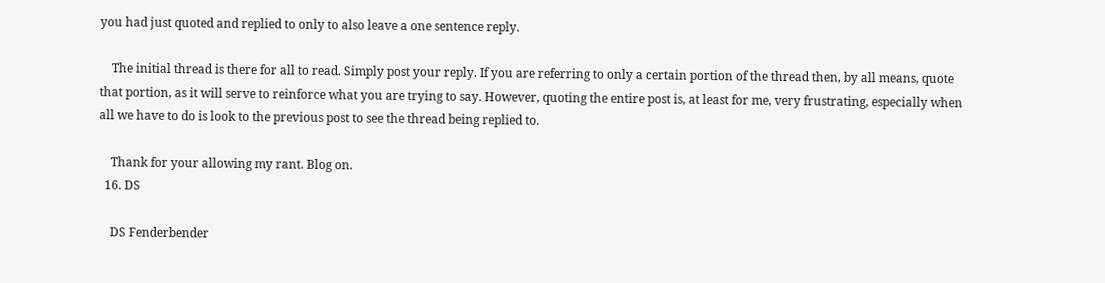you had just quoted and replied to only to also leave a one sentence reply.

    The initial thread is there for all to read. Simply post your reply. If you are referring to only a certain portion of the thread then, by all means, quote that portion, as it will serve to reinforce what you are trying to say. However, quoting the entire post is, at least for me, very frustrating, especially when all we have to do is look to the previous post to see the thread being replied to.

    Thank for your allowing my rant. Blog on.
  16. DS

    DS Fenderbender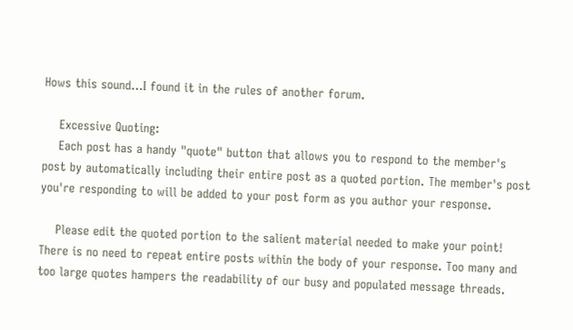Hows this sound...I found it in the rules of another forum.

    Excessive Quoting:
    Each post has a handy "quote" button that allows you to respond to the member's post by automatically including their entire post as a quoted portion. The member's post you're responding to will be added to your post form as you author your response.

    Please edit the quoted portion to the salient material needed to make your point! There is no need to repeat entire posts within the body of your response. Too many and too large quotes hampers the readability of our busy and populated message threads.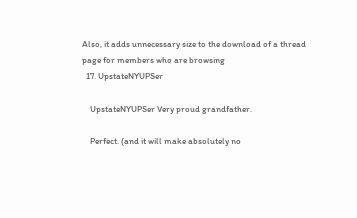Also, it adds unnecessary size to the download of a thread page for members who are browsing
  17. UpstateNYUPSer

    UpstateNYUPSer Very proud grandfather.

    Perfect. (and it will make absolutely no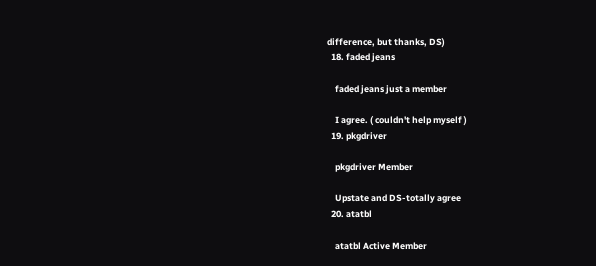difference, but thanks, DS)
  18. faded jeans

    faded jeans just a member

    I agree. ( couldn't help myself )
  19. pkgdriver

    pkgdriver Member

    Upstate and DS-totally agree
  20. atatbl

    atatbl Active Member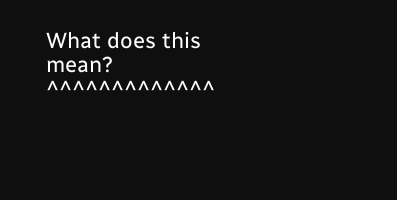What does this mean? ^^^^^^^^^^^^^